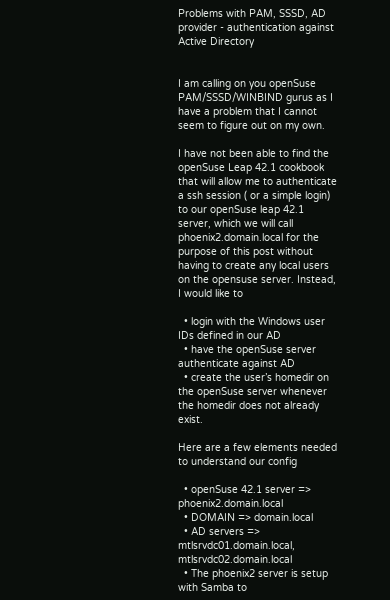Problems with PAM, SSSD, AD provider - authentication against Active Directory


I am calling on you openSuse PAM/SSSD/WINBIND gurus as I have a problem that I cannot seem to figure out on my own.

I have not been able to find the openSuse Leap 42.1 cookbook that will allow me to authenticate a ssh session ( or a simple login) to our openSuse leap 42.1 server, which we will call phoenix2.domain.local for the purpose of this post without having to create any local users on the opensuse server. Instead, I would like to

  • login with the Windows user IDs defined in our AD
  • have the openSuse server authenticate against AD
  • create the user’s homedir on the openSuse server whenever the homedir does not already exist.

Here are a few elements needed to understand our config

  • openSuse 42.1 server => phoenix2.domain.local
  • DOMAIN => domain.local
  • AD servers => mtlsrvdc01.domain.local, mtlsrvdc02.domain.local
  • The phoenix2 server is setup with Samba to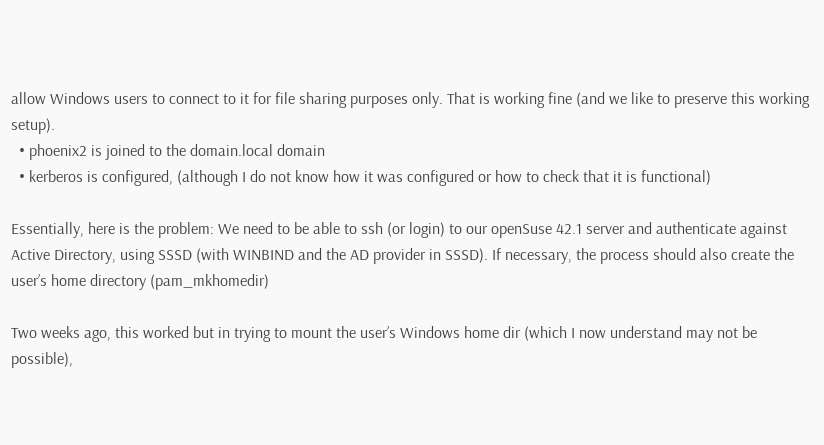allow Windows users to connect to it for file sharing purposes only. That is working fine (and we like to preserve this working setup).
  • phoenix2 is joined to the domain.local domain
  • kerberos is configured, (although I do not know how it was configured or how to check that it is functional)

Essentially, here is the problem: We need to be able to ssh (or login) to our openSuse 42.1 server and authenticate against Active Directory, using SSSD (with WINBIND and the AD provider in SSSD). If necessary, the process should also create the user’s home directory (pam_mkhomedir)

Two weeks ago, this worked but in trying to mount the user’s Windows home dir (which I now understand may not be possible),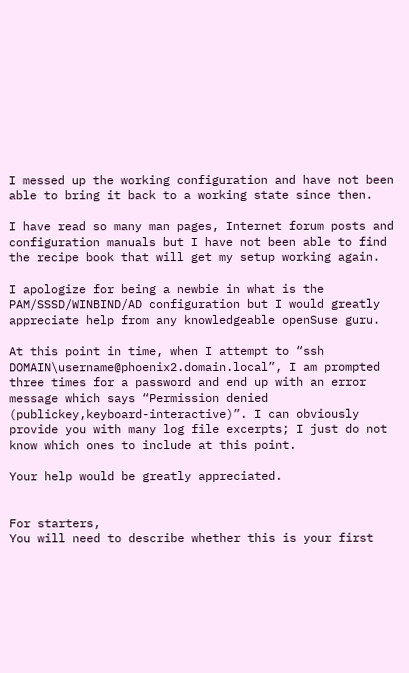I messed up the working configuration and have not been able to bring it back to a working state since then.

I have read so many man pages, Internet forum posts and configuration manuals but I have not been able to find the recipe book that will get my setup working again.

I apologize for being a newbie in what is the PAM/SSSD/WINBIND/AD configuration but I would greatly appreciate help from any knowledgeable openSuse guru.

At this point in time, when I attempt to “ssh DOMAIN\username@phoenix2.domain.local”, I am prompted three times for a password and end up with an error message which says “Permission denied (publickey,keyboard-interactive)”. I can obviously provide you with many log file excerpts; I just do not know which ones to include at this point.

Your help would be greatly appreciated.


For starters,
You will need to describe whether this is your first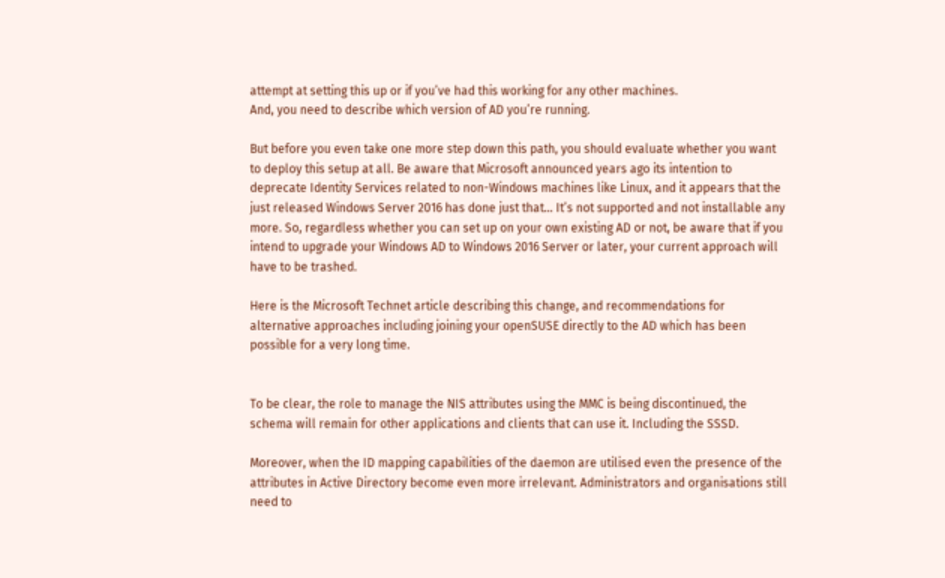attempt at setting this up or if you’ve had this working for any other machines.
And, you need to describe which version of AD you’re running.

But before you even take one more step down this path, you should evaluate whether you want to deploy this setup at all. Be aware that Microsoft announced years ago its intention to deprecate Identity Services related to non-Windows machines like Linux, and it appears that the just released Windows Server 2016 has done just that… It’s not supported and not installable any more. So, regardless whether you can set up on your own existing AD or not, be aware that if you intend to upgrade your Windows AD to Windows 2016 Server or later, your current approach will have to be trashed.

Here is the Microsoft Technet article describing this change, and recommendations for alternative approaches including joining your openSUSE directly to the AD which has been possible for a very long time.


To be clear, the role to manage the NIS attributes using the MMC is being discontinued, the schema will remain for other applications and clients that can use it. Including the SSSD.

Moreover, when the ID mapping capabilities of the daemon are utilised even the presence of the attributes in Active Directory become even more irrelevant. Administrators and organisations still need to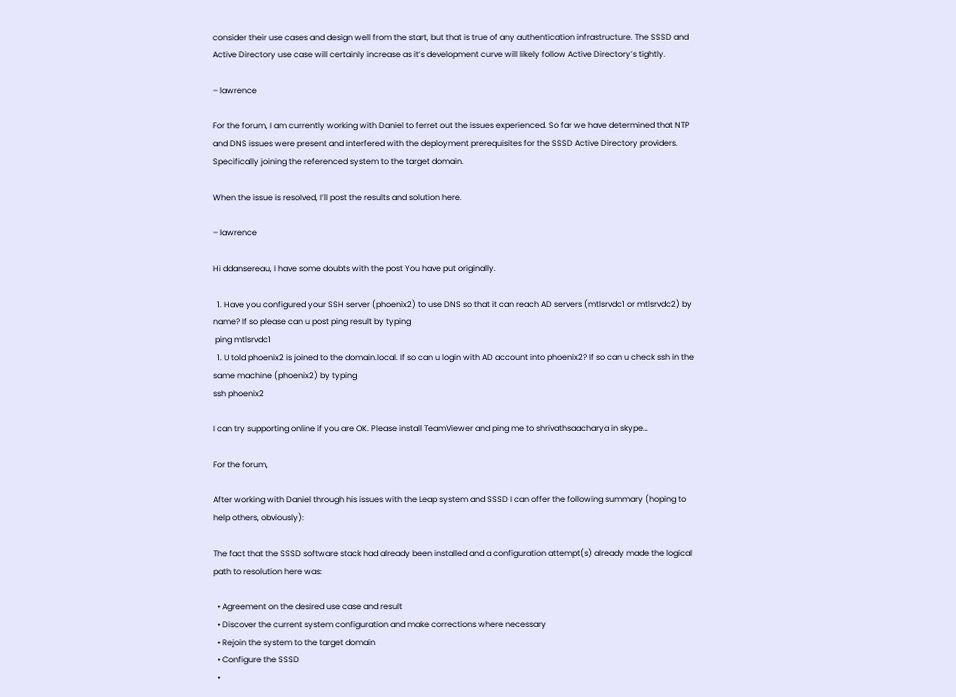consider their use cases and design well from the start, but that is true of any authentication infrastructure. The SSSD and Active Directory use case will certainly increase as it’s development curve will likely follow Active Directory’s tightly.

– lawrence

For the forum, I am currently working with Daniel to ferret out the issues experienced. So far we have determined that NTP and DNS issues were present and interfered with the deployment prerequisites for the SSSD Active Directory providers. Specifically joining the referenced system to the target domain.

When the issue is resolved, I’ll post the results and solution here.

– lawrence

Hi ddansereau, I have some doubts with the post You have put originally.

  1. Have you configured your SSH server (phoenix2) to use DNS so that it can reach AD servers (mtlsrvdc1 or mtlsrvdc2) by name? If so please can u post ping result by typing
 ping mtlsrvdc1
  1. U told phoenix2 is joined to the domain.local. If so can u login with AD account into phoenix2? If so can u check ssh in the same machine (phoenix2) by typing
ssh phoenix2

I can try supporting online if you are OK. Please install TeamViewer and ping me to shrivathsaacharya in skype…

For the forum,

After working with Daniel through his issues with the Leap system and SSSD I can offer the following summary (hoping to help others, obviously):

The fact that the SSSD software stack had already been installed and a configuration attempt(s) already made the logical path to resolution here was:

  • Agreement on the desired use case and result
  • Discover the current system configuration and make corrections where necessary
  • Rejoin the system to the target domain
  • Configure the SSSD
  •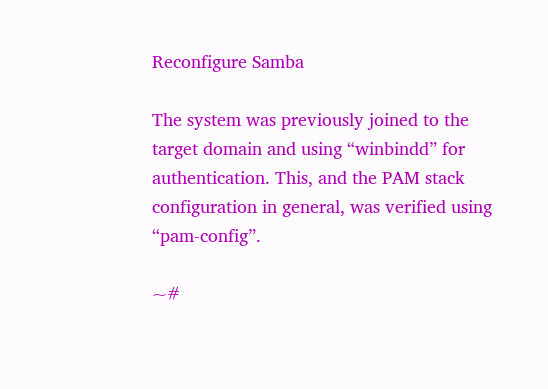Reconfigure Samba

The system was previously joined to the target domain and using “winbindd” for authentication. This, and the PAM stack configuration in general, was verified using “pam-config”.

~#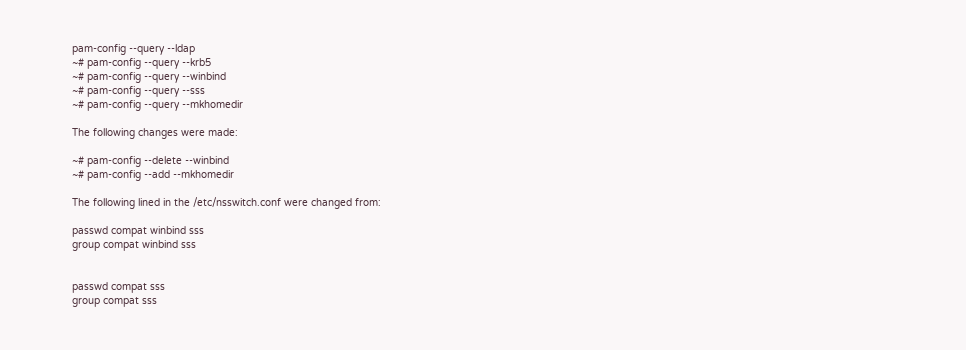pam-config --query --ldap
~# pam-config --query --krb5
~# pam-config --query --winbind
~# pam-config --query --sss
~# pam-config --query --mkhomedir

The following changes were made:

~# pam-config --delete --winbind
~# pam-config --add --mkhomedir

The following lined in the /etc/nsswitch.conf were changed from:

passwd compat winbind sss
group compat winbind sss


passwd compat sss
group compat sss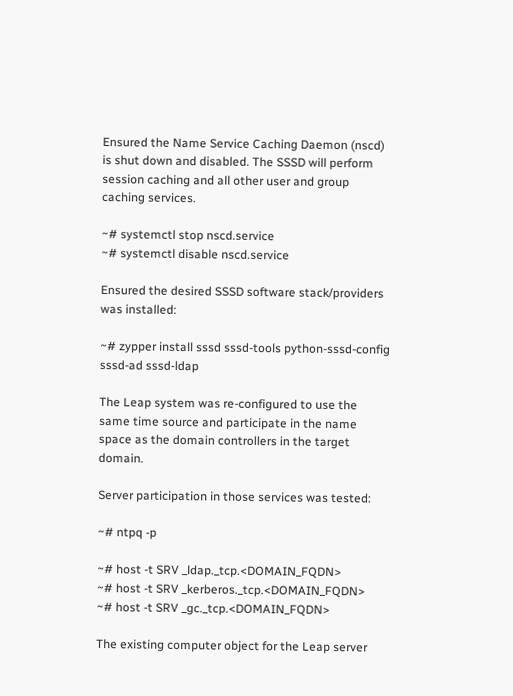Ensured the Name Service Caching Daemon (nscd) is shut down and disabled. The SSSD will perform session caching and all other user and group caching services.

~# systemctl stop nscd.service
~# systemctl disable nscd.service

Ensured the desired SSSD software stack/providers was installed:

~# zypper install sssd sssd-tools python-sssd-config sssd-ad sssd-ldap

The Leap system was re-configured to use the same time source and participate in the name space as the domain controllers in the target domain.

Server participation in those services was tested:

~# ntpq -p

~# host -t SRV _ldap._tcp.<DOMAIN_FQDN>
~# host -t SRV _kerberos._tcp.<DOMAIN_FQDN>
~# host -t SRV _gc._tcp.<DOMAIN_FQDN>

The existing computer object for the Leap server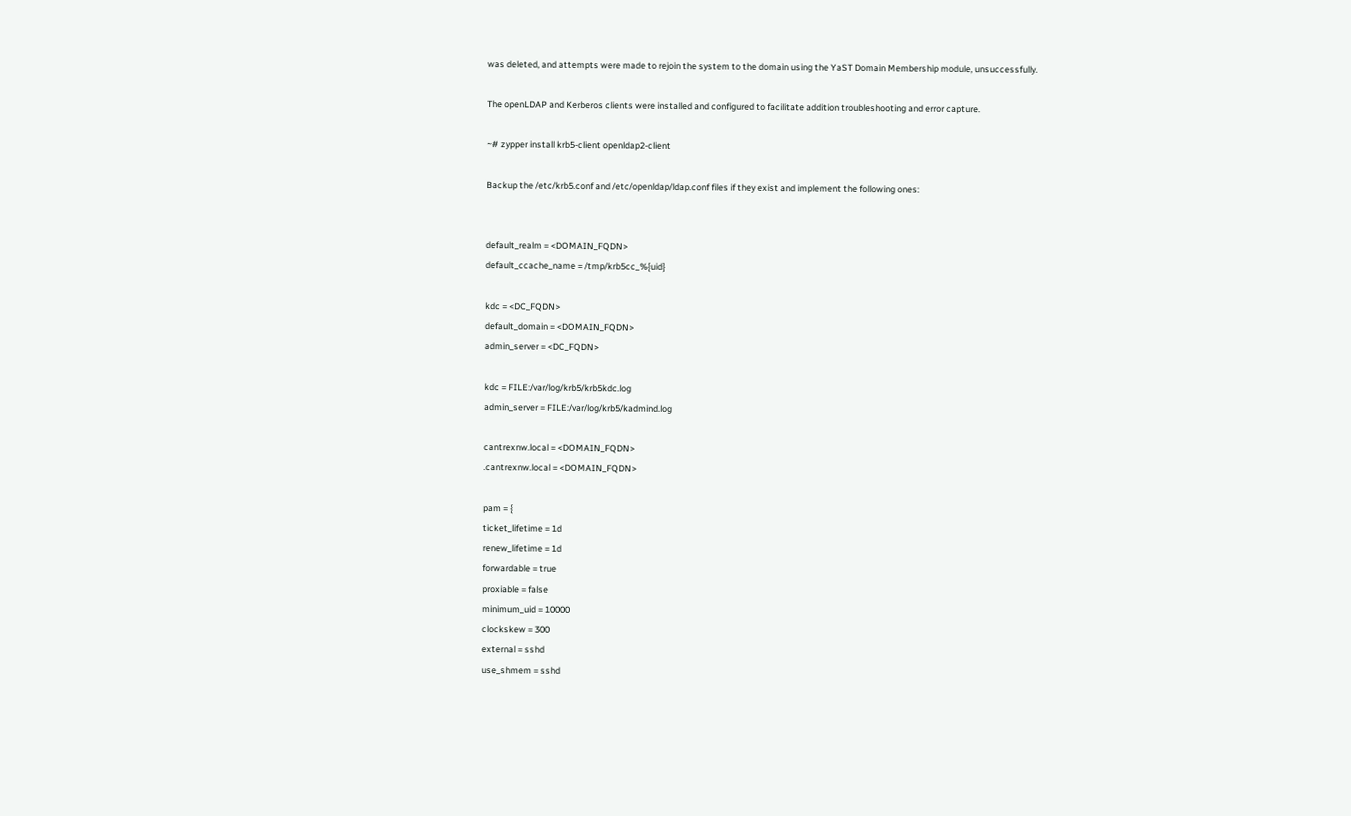was deleted, and attempts were made to rejoin the system to the domain using the YaST Domain Membership module, unsuccessfully.

The openLDAP and Kerberos clients were installed and configured to facilitate addition troubleshooting and error capture.

~# zypper install krb5-client openldap2-client

Backup the /etc/krb5.conf and /etc/openldap/ldap.conf files if they exist and implement the following ones:


default_realm = <DOMAIN_FQDN>
default_ccache_name = /tmp/krb5cc_%{uid}

kdc = <DC_FQDN>
default_domain = <DOMAIN_FQDN>
admin_server = <DC_FQDN>

kdc = FILE:/var/log/krb5/krb5kdc.log
admin_server = FILE:/var/log/krb5/kadmind.log

cantrexnw.local = <DOMAIN_FQDN>
.cantrexnw.local = <DOMAIN_FQDN>

pam = {
ticket_lifetime = 1d
renew_lifetime = 1d
forwardable = true
proxiable = false
minimum_uid = 10000
clockskew = 300
external = sshd
use_shmem = sshd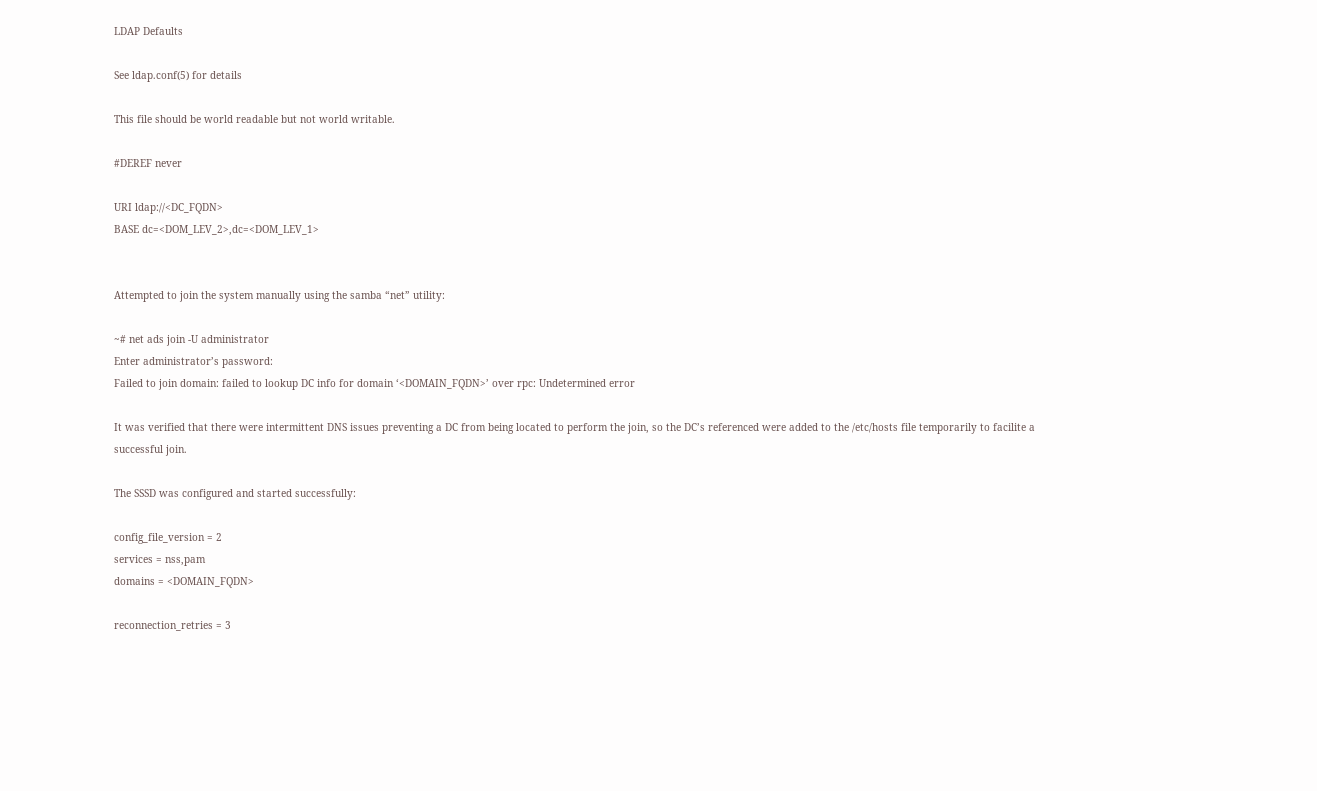LDAP Defaults

See ldap.conf(5) for details

This file should be world readable but not world writable.

#DEREF never

URI ldap://<DC_FQDN>
BASE dc=<DOM_LEV_2>,dc=<DOM_LEV_1>


Attempted to join the system manually using the samba “net” utility:

~# net ads join -U administrator
Enter administrator’s password:
Failed to join domain: failed to lookup DC info for domain ‘<DOMAIN_FQDN>’ over rpc: Undetermined error

It was verified that there were intermittent DNS issues preventing a DC from being located to perform the join, so the DC’s referenced were added to the /etc/hosts file temporarily to facilite a successful join.

The SSSD was configured and started successfully:

config_file_version = 2
services = nss,pam
domains = <DOMAIN_FQDN>

reconnection_retries = 3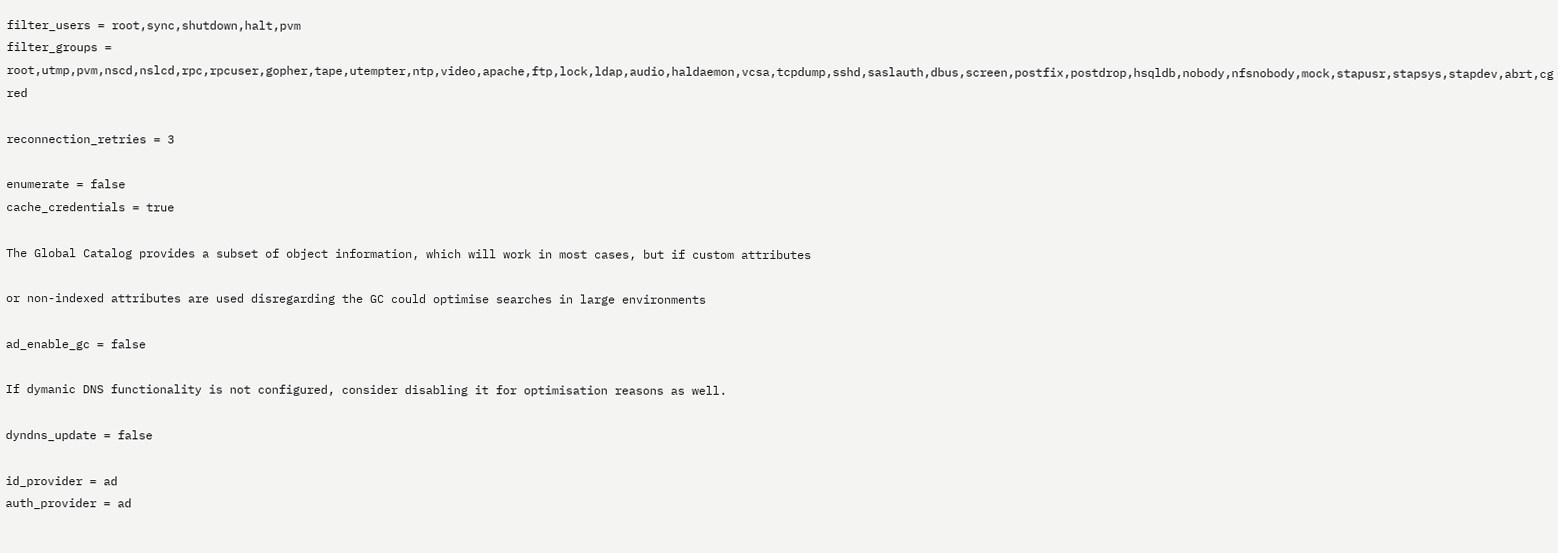filter_users = root,sync,shutdown,halt,pvm
filter_groups = root,utmp,pvm,nscd,nslcd,rpc,rpcuser,gopher,tape,utempter,ntp,video,apache,ftp,lock,ldap,audio,haldaemon,vcsa,tcpdump,sshd,saslauth,dbus,screen,postfix,postdrop,hsqldb,nobody,nfsnobody,mock,stapusr,stapsys,stapdev,abrt,cgred

reconnection_retries = 3

enumerate = false
cache_credentials = true

The Global Catalog provides a subset of object information, which will work in most cases, but if custom attributes

or non-indexed attributes are used disregarding the GC could optimise searches in large environments

ad_enable_gc = false

If dymanic DNS functionality is not configured, consider disabling it for optimisation reasons as well.

dyndns_update = false

id_provider = ad
auth_provider = ad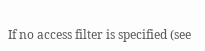If no access filter is specified (see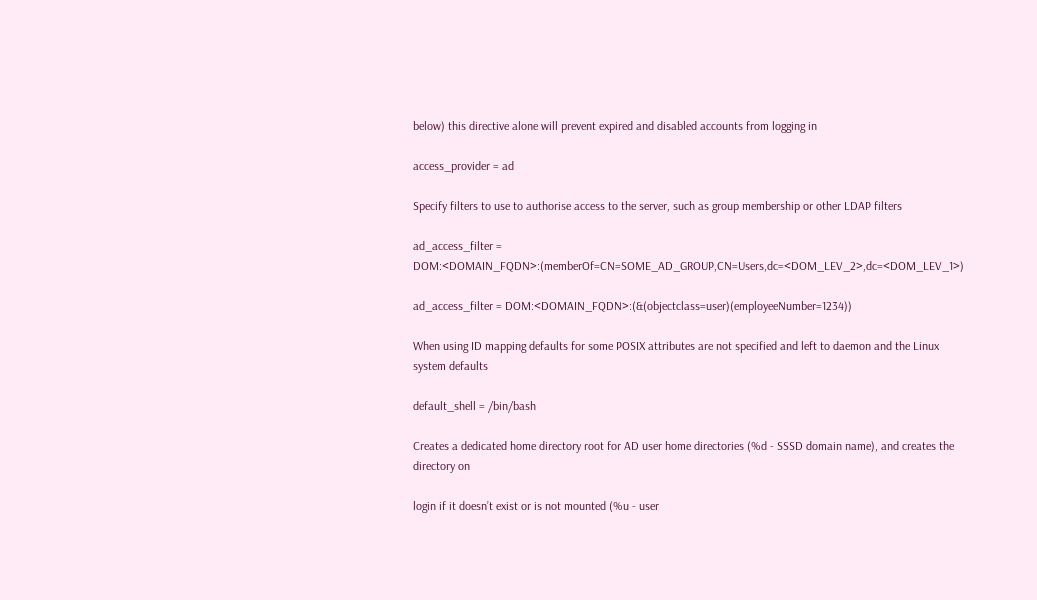below) this directive alone will prevent expired and disabled accounts from logging in

access_provider = ad

Specify filters to use to authorise access to the server, such as group membership or other LDAP filters

ad_access_filter = DOM:<DOMAIN_FQDN>:(memberOf=CN=SOME_AD_GROUP,CN=Users,dc=<DOM_LEV_2>,dc=<DOM_LEV_1>)

ad_access_filter = DOM:<DOMAIN_FQDN>:(&(objectclass=user)(employeeNumber=1234))

When using ID mapping defaults for some POSIX attributes are not specified and left to daemon and the Linux system defaults

default_shell = /bin/bash

Creates a dedicated home directory root for AD user home directories (%d - SSSD domain name), and creates the directory on

login if it doesn’t exist or is not mounted (%u - user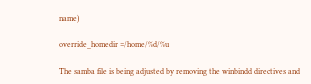name)

override_homedir =/home/%d/%u

The samba file is being adjusted by removing the winbindd directives and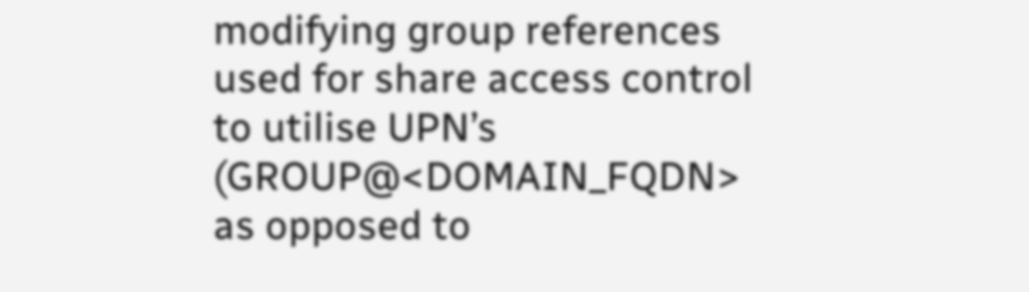modifying group references used for share access control to utilise UPN’s (GROUP@<DOMAIN_FQDN> as opposed to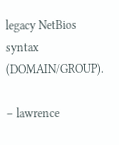legacy NetBios syntax (DOMAIN/GROUP).

– lawrence